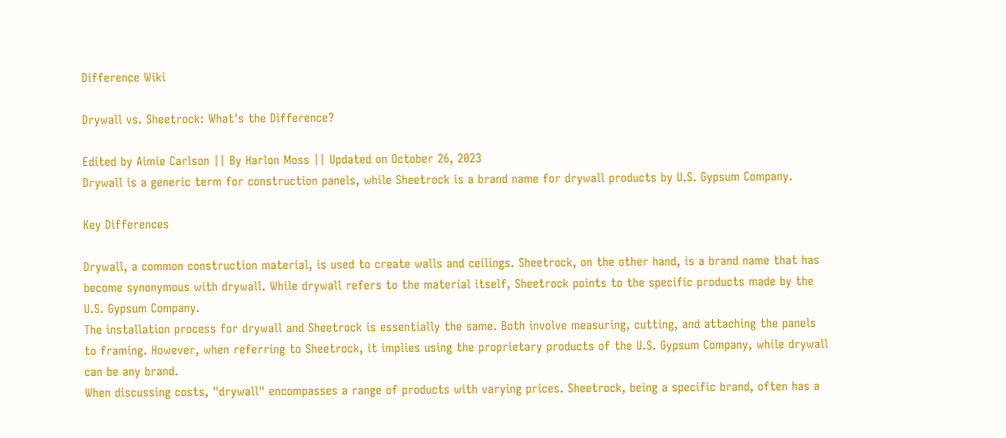Difference Wiki

Drywall vs. Sheetrock: What's the Difference?

Edited by Aimie Carlson || By Harlon Moss || Updated on October 26, 2023
Drywall is a generic term for construction panels, while Sheetrock is a brand name for drywall products by U.S. Gypsum Company.

Key Differences

Drywall, a common construction material, is used to create walls and ceilings. Sheetrock, on the other hand, is a brand name that has become synonymous with drywall. While drywall refers to the material itself, Sheetrock points to the specific products made by the U.S. Gypsum Company.
The installation process for drywall and Sheetrock is essentially the same. Both involve measuring, cutting, and attaching the panels to framing. However, when referring to Sheetrock, it implies using the proprietary products of the U.S. Gypsum Company, while drywall can be any brand.
When discussing costs, "drywall" encompasses a range of products with varying prices. Sheetrock, being a specific brand, often has a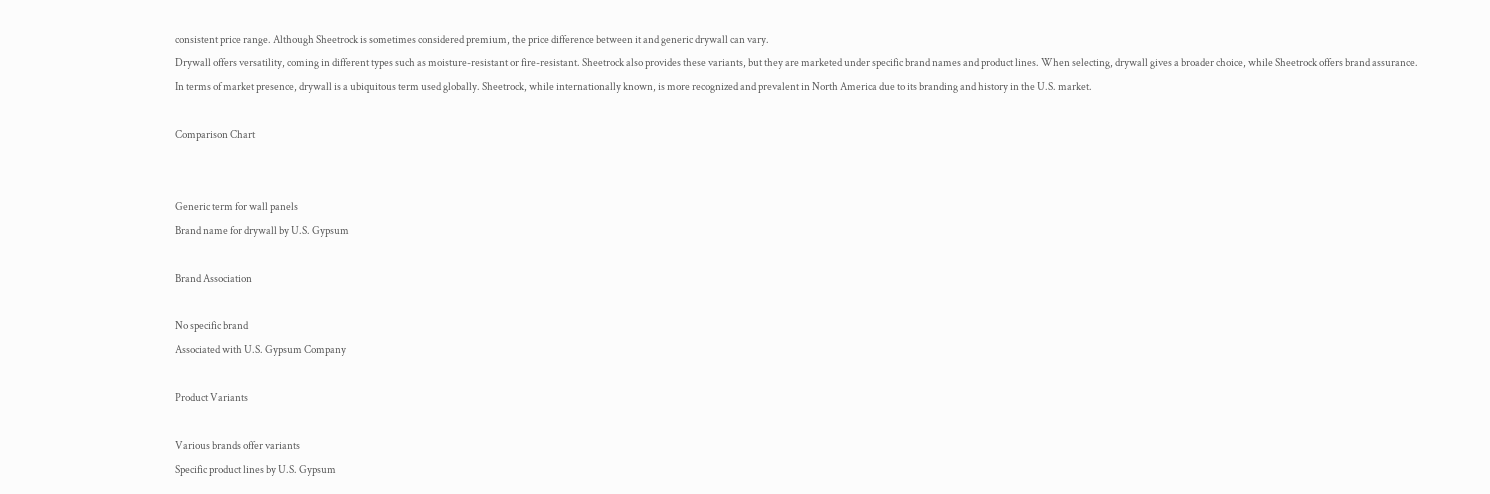consistent price range. Although Sheetrock is sometimes considered premium, the price difference between it and generic drywall can vary.
Drywall offers versatility, coming in different types such as moisture-resistant or fire-resistant. Sheetrock also provides these variants, but they are marketed under specific brand names and product lines. When selecting, drywall gives a broader choice, while Sheetrock offers brand assurance.
In terms of market presence, drywall is a ubiquitous term used globally. Sheetrock, while internationally known, is more recognized and prevalent in North America due to its branding and history in the U.S. market.

Comparison Chart


Generic term for wall panels
Brand name for drywall by U.S. Gypsum

Brand Association

No specific brand
Associated with U.S. Gypsum Company

Product Variants

Various brands offer variants
Specific product lines by U.S. Gypsum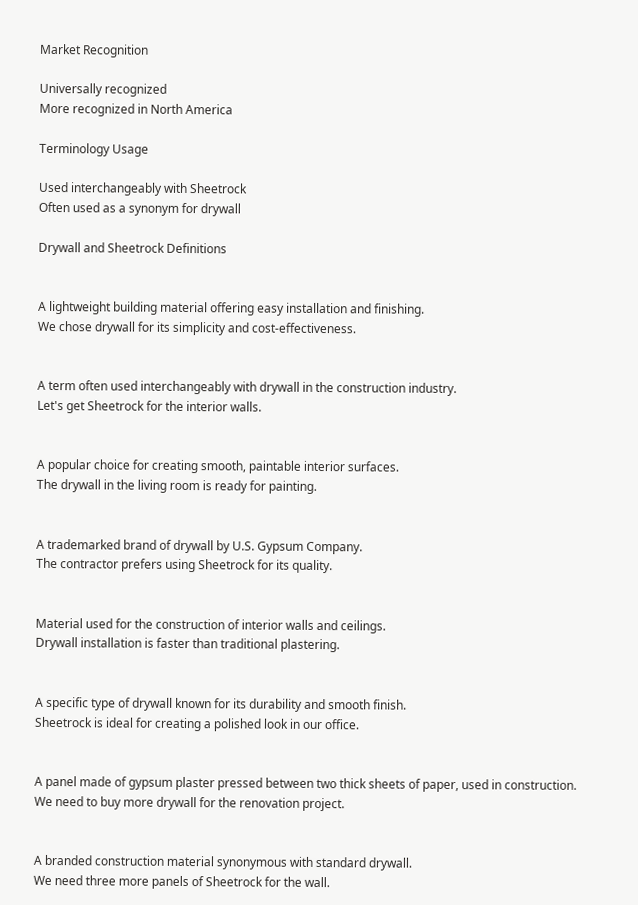Market Recognition

Universally recognized
More recognized in North America

Terminology Usage

Used interchangeably with Sheetrock
Often used as a synonym for drywall

Drywall and Sheetrock Definitions


A lightweight building material offering easy installation and finishing.
We chose drywall for its simplicity and cost-effectiveness.


A term often used interchangeably with drywall in the construction industry.
Let's get Sheetrock for the interior walls.


A popular choice for creating smooth, paintable interior surfaces.
The drywall in the living room is ready for painting.


A trademarked brand of drywall by U.S. Gypsum Company.
The contractor prefers using Sheetrock for its quality.


Material used for the construction of interior walls and ceilings.
Drywall installation is faster than traditional plastering.


A specific type of drywall known for its durability and smooth finish.
Sheetrock is ideal for creating a polished look in our office.


A panel made of gypsum plaster pressed between two thick sheets of paper, used in construction.
We need to buy more drywall for the renovation project.


A branded construction material synonymous with standard drywall.
We need three more panels of Sheetrock for the wall.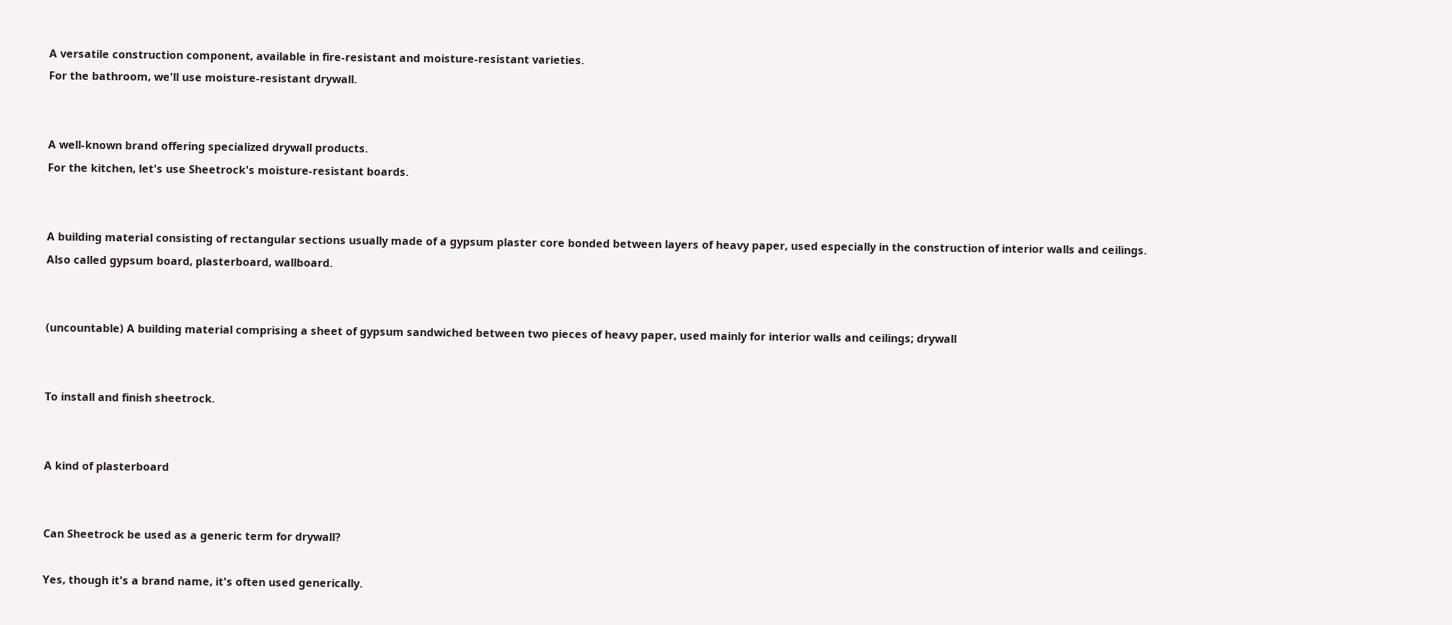A versatile construction component, available in fire-resistant and moisture-resistant varieties.
For the bathroom, we'll use moisture-resistant drywall.


A well-known brand offering specialized drywall products.
For the kitchen, let's use Sheetrock's moisture-resistant boards.


A building material consisting of rectangular sections usually made of a gypsum plaster core bonded between layers of heavy paper, used especially in the construction of interior walls and ceilings. Also called gypsum board, plasterboard, wallboard.


(uncountable) A building material comprising a sheet of gypsum sandwiched between two pieces of heavy paper, used mainly for interior walls and ceilings; drywall


To install and finish sheetrock.


A kind of plasterboard


Can Sheetrock be used as a generic term for drywall?

Yes, though it's a brand name, it's often used generically.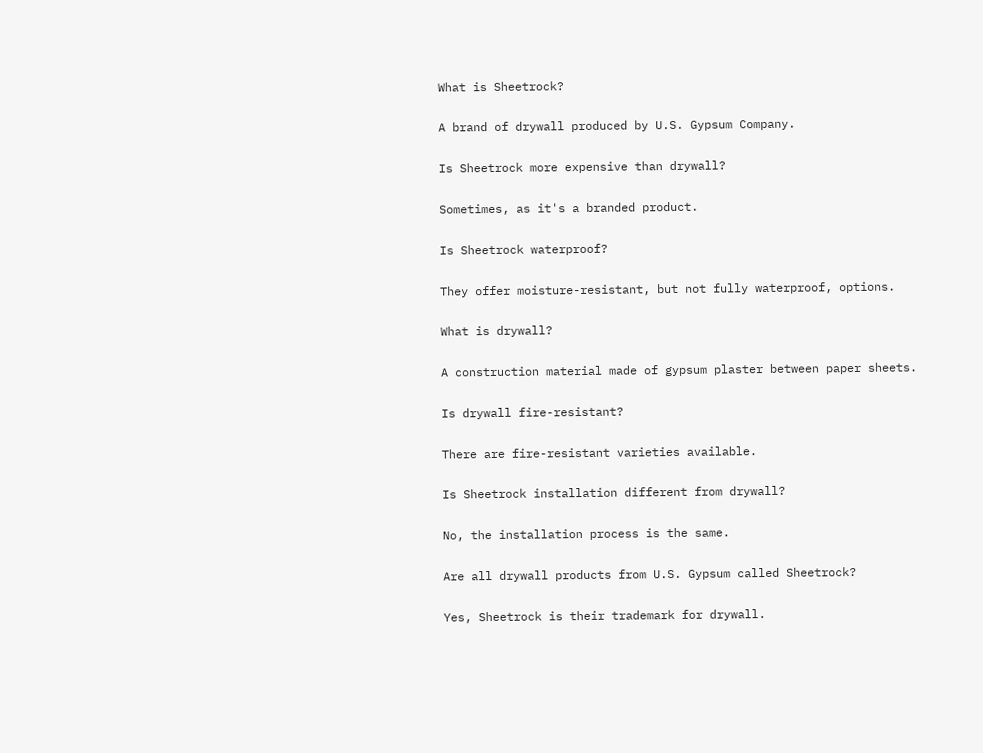What is Sheetrock?

A brand of drywall produced by U.S. Gypsum Company.

Is Sheetrock more expensive than drywall?

Sometimes, as it's a branded product.

Is Sheetrock waterproof?

They offer moisture-resistant, but not fully waterproof, options.

What is drywall?

A construction material made of gypsum plaster between paper sheets.

Is drywall fire-resistant?

There are fire-resistant varieties available.

Is Sheetrock installation different from drywall?

No, the installation process is the same.

Are all drywall products from U.S. Gypsum called Sheetrock?

Yes, Sheetrock is their trademark for drywall.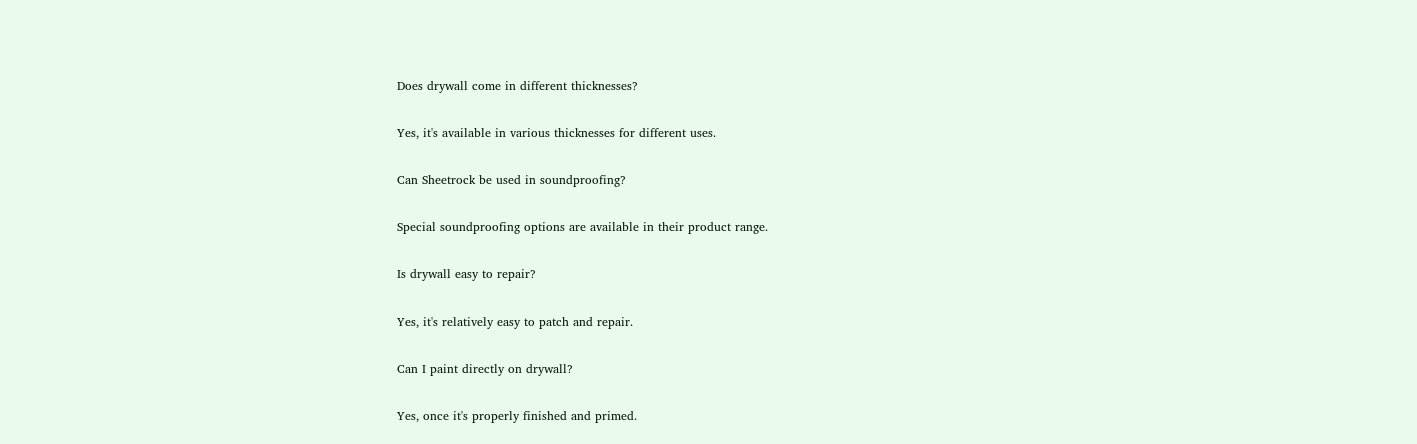Does drywall come in different thicknesses?

Yes, it's available in various thicknesses for different uses.

Can Sheetrock be used in soundproofing?

Special soundproofing options are available in their product range.

Is drywall easy to repair?

Yes, it's relatively easy to patch and repair.

Can I paint directly on drywall?

Yes, once it's properly finished and primed.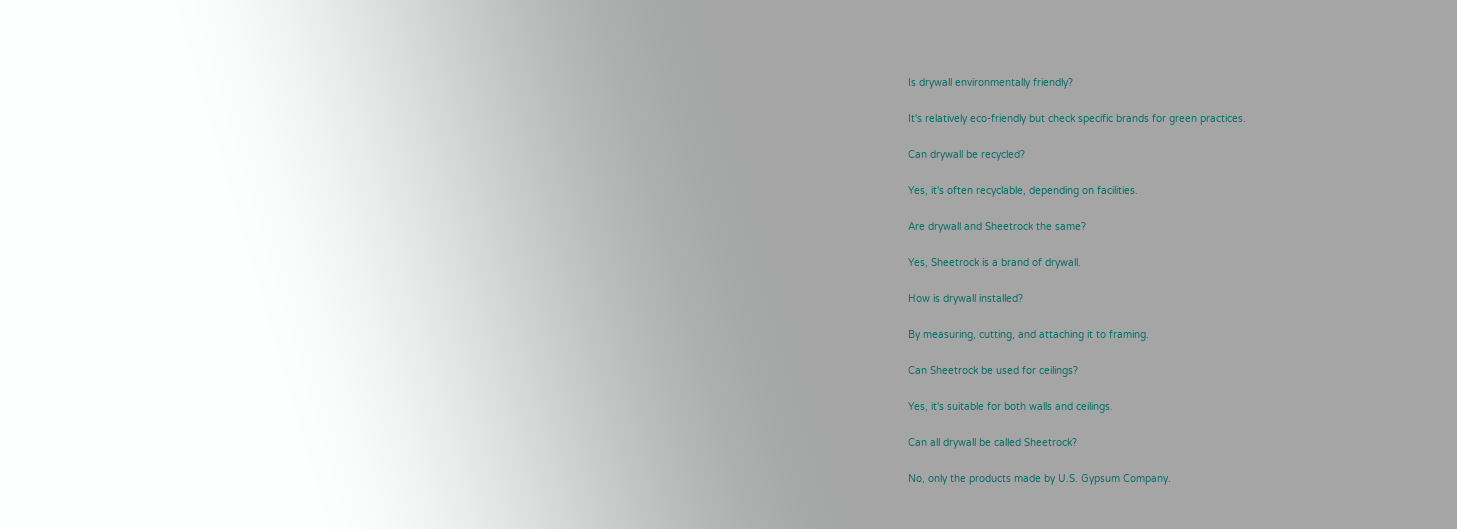Is drywall environmentally friendly?

It's relatively eco-friendly but check specific brands for green practices.

Can drywall be recycled?

Yes, it's often recyclable, depending on facilities.

Are drywall and Sheetrock the same?

Yes, Sheetrock is a brand of drywall.

How is drywall installed?

By measuring, cutting, and attaching it to framing.

Can Sheetrock be used for ceilings?

Yes, it's suitable for both walls and ceilings.

Can all drywall be called Sheetrock?

No, only the products made by U.S. Gypsum Company.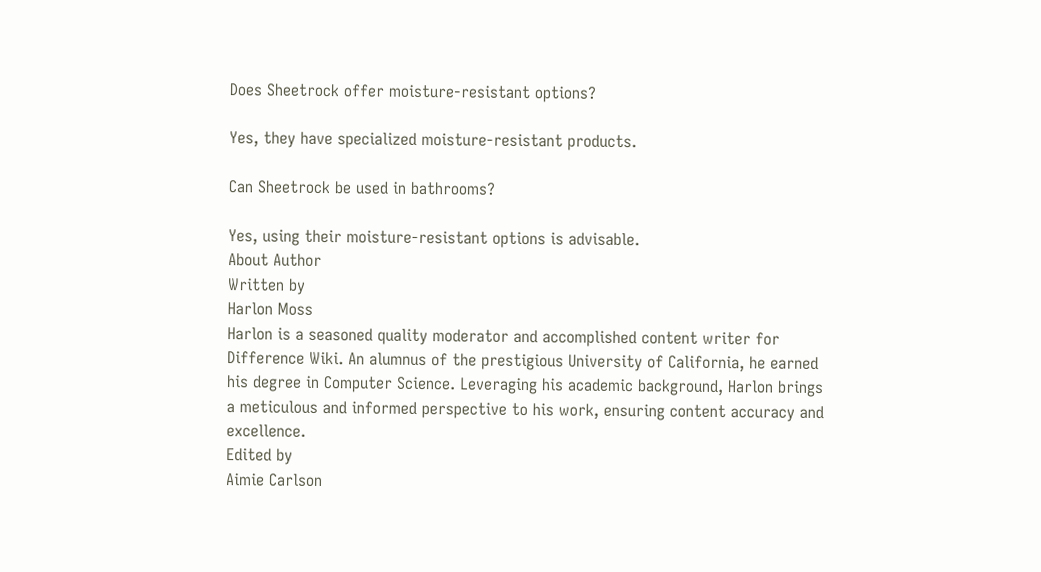Does Sheetrock offer moisture-resistant options?

Yes, they have specialized moisture-resistant products.

Can Sheetrock be used in bathrooms?

Yes, using their moisture-resistant options is advisable.
About Author
Written by
Harlon Moss
Harlon is a seasoned quality moderator and accomplished content writer for Difference Wiki. An alumnus of the prestigious University of California, he earned his degree in Computer Science. Leveraging his academic background, Harlon brings a meticulous and informed perspective to his work, ensuring content accuracy and excellence.
Edited by
Aimie Carlson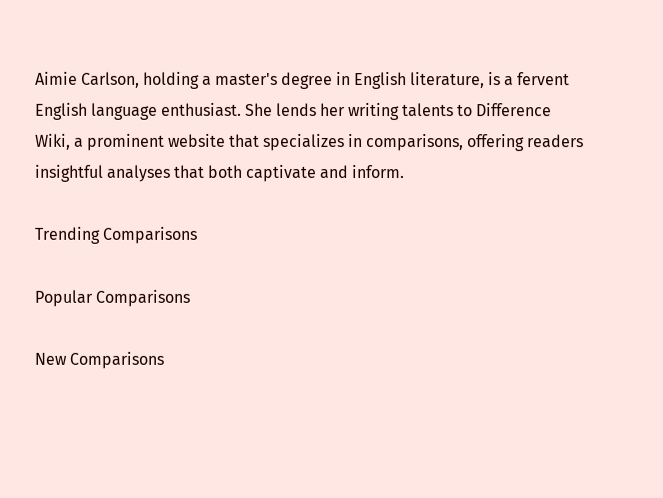Aimie Carlson, holding a master's degree in English literature, is a fervent English language enthusiast. She lends her writing talents to Difference Wiki, a prominent website that specializes in comparisons, offering readers insightful analyses that both captivate and inform.

Trending Comparisons

Popular Comparisons

New Comparisons